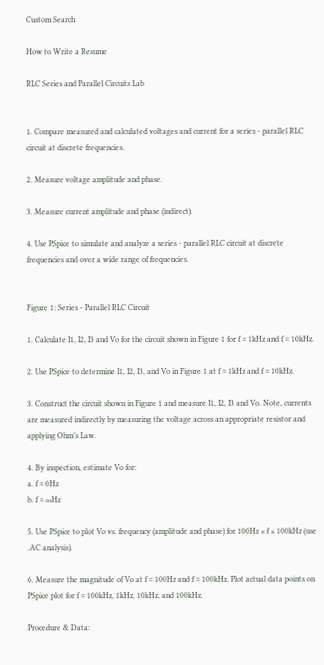Custom Search

How to Write a Resume

RLC Series and Parallel Circuits Lab


1. Compare measured and calculated voltages and current for a series - parallel RLC circuit at discrete frequencies.

2. Measure voltage amplitude and phase.

3. Measure current amplitude and phase (indirect).

4. Use PSpice to simulate and analyze a series - parallel RLC circuit at discrete frequencies and over a wide range of frequencies.


Figure 1: Series - Parallel RLC Circuit

1. Calculate I1, I2, I3 and Vo for the circuit shown in Figure 1 for f = 1kHz and f = 10kHz.

2. Use PSpice to determine I1, I2, I3, and Vo in Figure 1 at f = 1kHz and f = 10kHz.

3. Construct the circuit shown in Figure 1 and measure I1, I2, I3 and Vo. Note, currents are measured indirectly by measuring the voltage across an appropriate resistor and applying Ohm’s Law.

4. By inspection, estimate Vo for:
a. f = 0Hz
b. f = ∞Hz

5. Use PSpice to plot Vo vs. frequency (amplitude and phase) for 100Hz ≤ f ≤ 100kHz (use .AC analysis).

6. Measure the magnitude of Vo at f = 100Hz and f = 100kHz. Plot actual data points on PSpice plot for f = 100kHz, 1kHz, 10kHz, and 100kHz.

Procedure & Data: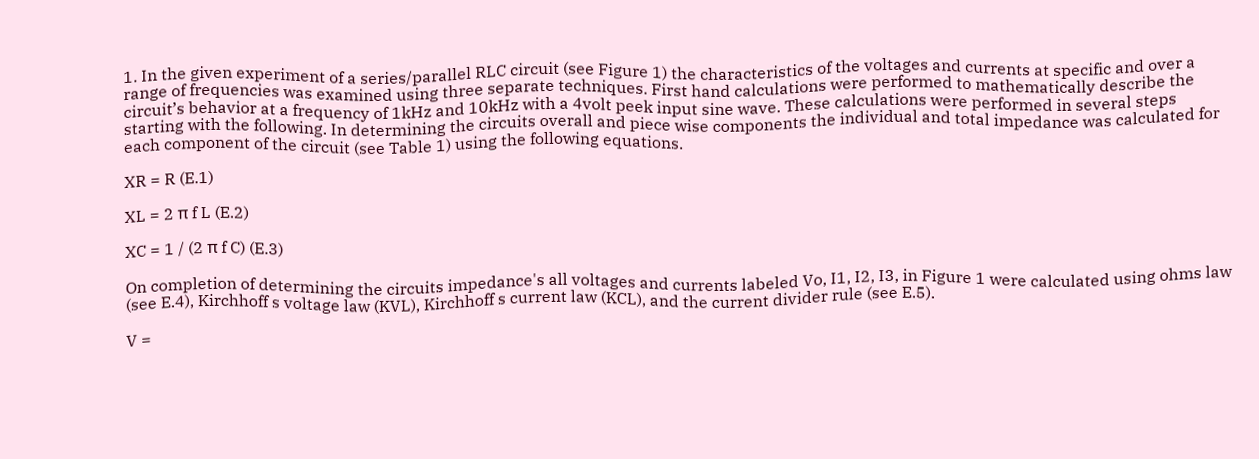1. In the given experiment of a series/parallel RLC circuit (see Figure 1) the characteristics of the voltages and currents at specific and over a range of frequencies was examined using three separate techniques. First hand calculations were performed to mathematically describe the circuit’s behavior at a frequency of 1kHz and 10kHz with a 4volt peek input sine wave. These calculations were performed in several steps starting with the following. In determining the circuits overall and piece wise components the individual and total impedance was calculated for each component of the circuit (see Table 1) using the following equations.

XR = R (E.1)

XL = 2 π f L (E.2)

XC = 1 / (2 π f C) (E.3)

On completion of determining the circuits impedance's all voltages and currents labeled Vo, I1, I2, I3, in Figure 1 were calculated using ohms law (see E.4), Kirchhoff s voltage law (KVL), Kirchhoff s current law (KCL), and the current divider rule (see E.5).

V =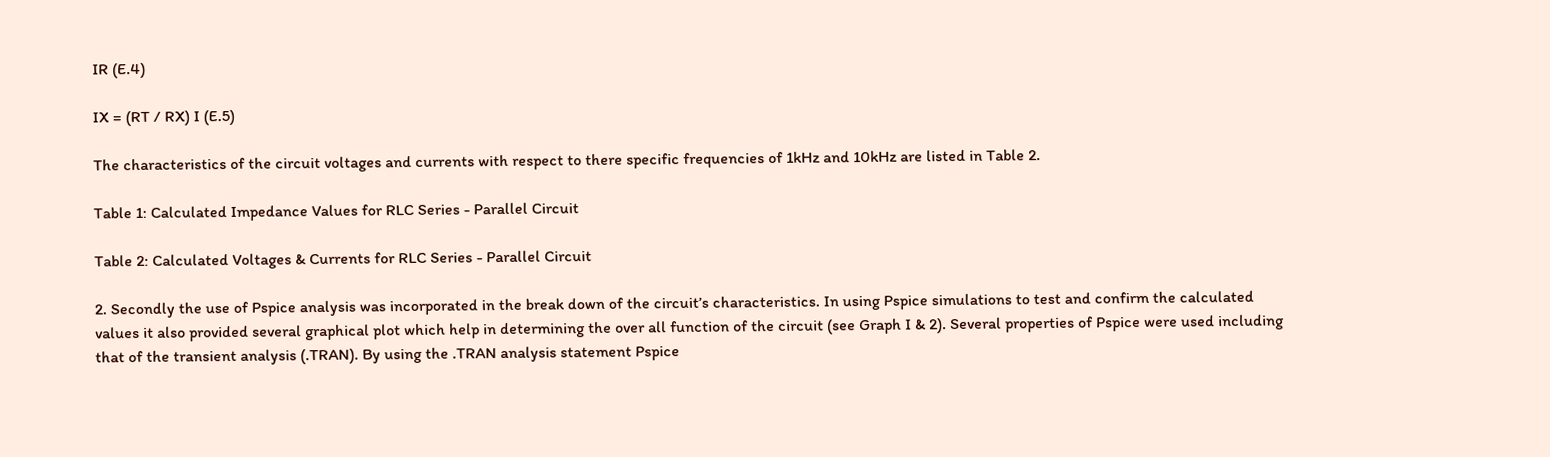IR (E.4)

IX = (RT / RX) I (E.5)

The characteristics of the circuit voltages and currents with respect to there specific frequencies of 1kHz and 10kHz are listed in Table 2.

Table 1: Calculated Impedance Values for RLC Series - Parallel Circuit

Table 2: Calculated Voltages & Currents for RLC Series - Parallel Circuit

2. Secondly the use of Pspice analysis was incorporated in the break down of the circuit’s characteristics. In using Pspice simulations to test and confirm the calculated values it also provided several graphical plot which help in determining the over all function of the circuit (see Graph I & 2). Several properties of Pspice were used including that of the transient analysis (.TRAN). By using the .TRAN analysis statement Pspice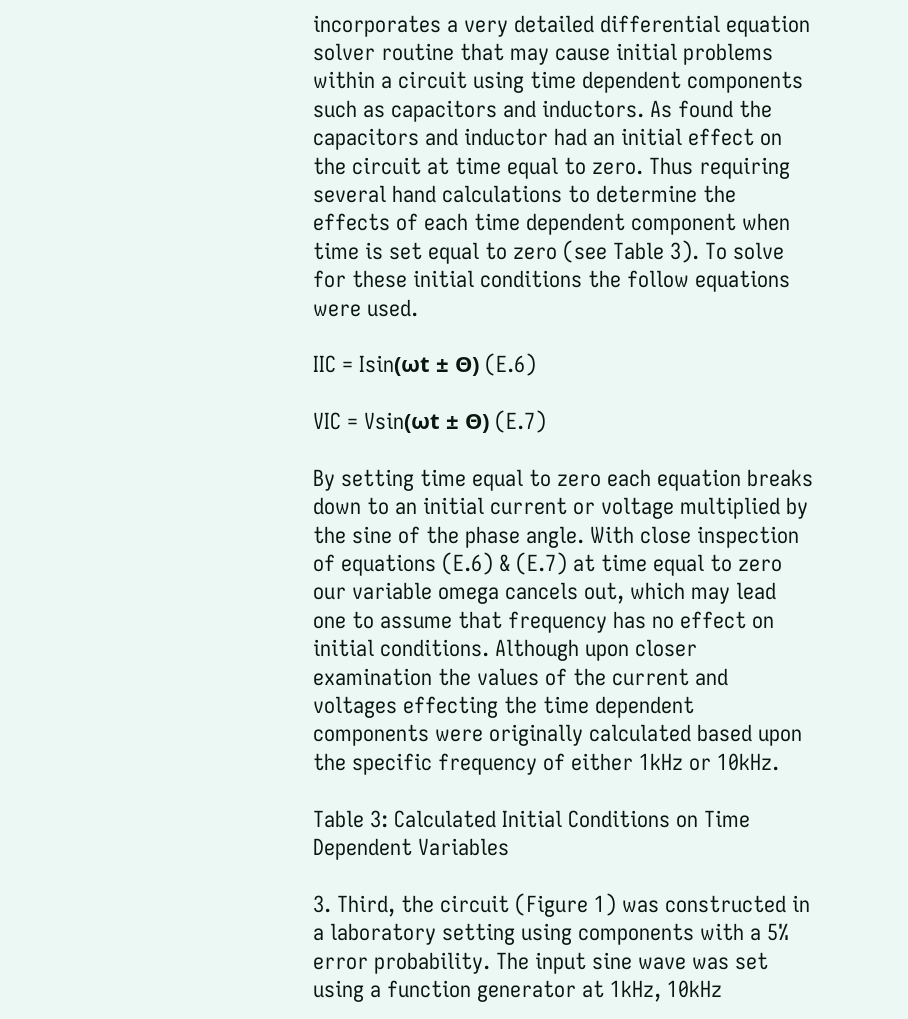incorporates a very detailed differential equation solver routine that may cause initial problems within a circuit using time dependent components such as capacitors and inductors. As found the capacitors and inductor had an initial effect on the circuit at time equal to zero. Thus requiring several hand calculations to determine the effects of each time dependent component when time is set equal to zero (see Table 3). To solve for these initial conditions the follow equations were used.

IIC = Isin(ωt ± Θ) (E.6)

VIC = Vsin(ωt ± Θ) (E.7)

By setting time equal to zero each equation breaks down to an initial current or voltage multiplied by the sine of the phase angle. With close inspection of equations (E.6) & (E.7) at time equal to zero our variable omega cancels out, which may lead one to assume that frequency has no effect on initial conditions. Although upon closer examination the values of the current and voltages effecting the time dependent components were originally calculated based upon the specific frequency of either 1kHz or 10kHz.

Table 3: Calculated Initial Conditions on Time Dependent Variables

3. Third, the circuit (Figure 1) was constructed in a laboratory setting using components with a 5% error probability. The input sine wave was set using a function generator at 1kHz, 10kHz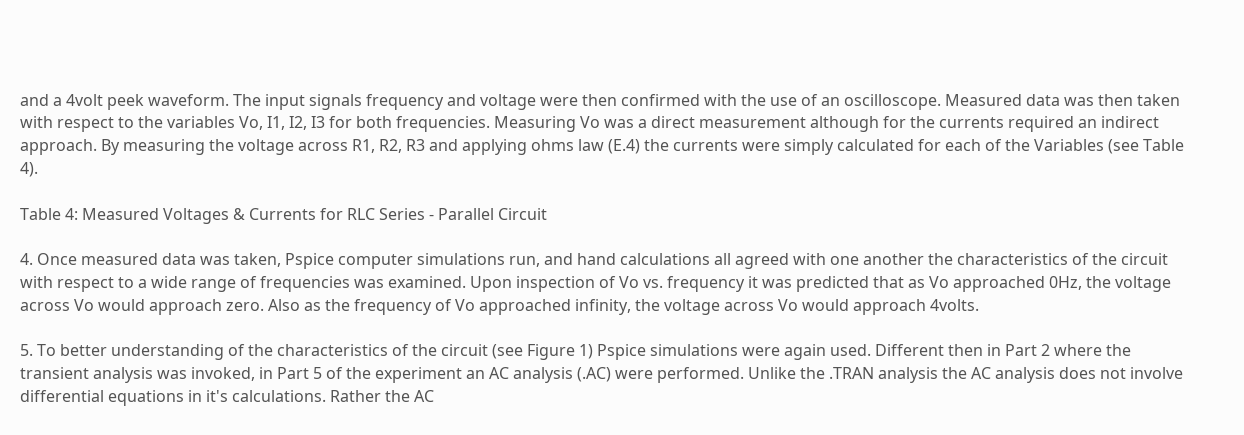and a 4volt peek waveform. The input signals frequency and voltage were then confirmed with the use of an oscilloscope. Measured data was then taken with respect to the variables Vo, I1, I2, I3 for both frequencies. Measuring Vo was a direct measurement although for the currents required an indirect approach. By measuring the voltage across R1, R2, R3 and applying ohms law (E.4) the currents were simply calculated for each of the Variables (see Table 4).

Table 4: Measured Voltages & Currents for RLC Series - Parallel Circuit

4. Once measured data was taken, Pspice computer simulations run, and hand calculations all agreed with one another the characteristics of the circuit with respect to a wide range of frequencies was examined. Upon inspection of Vo vs. frequency it was predicted that as Vo approached 0Hz, the voltage across Vo would approach zero. Also as the frequency of Vo approached infinity, the voltage across Vo would approach 4volts.

5. To better understanding of the characteristics of the circuit (see Figure 1) Pspice simulations were again used. Different then in Part 2 where the transient analysis was invoked, in Part 5 of the experiment an AC analysis (.AC) were performed. Unlike the .TRAN analysis the AC analysis does not involve differential equations in it's calculations. Rather the AC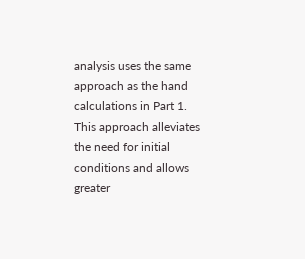analysis uses the same approach as the hand calculations in Part 1. This approach alleviates the need for initial conditions and allows greater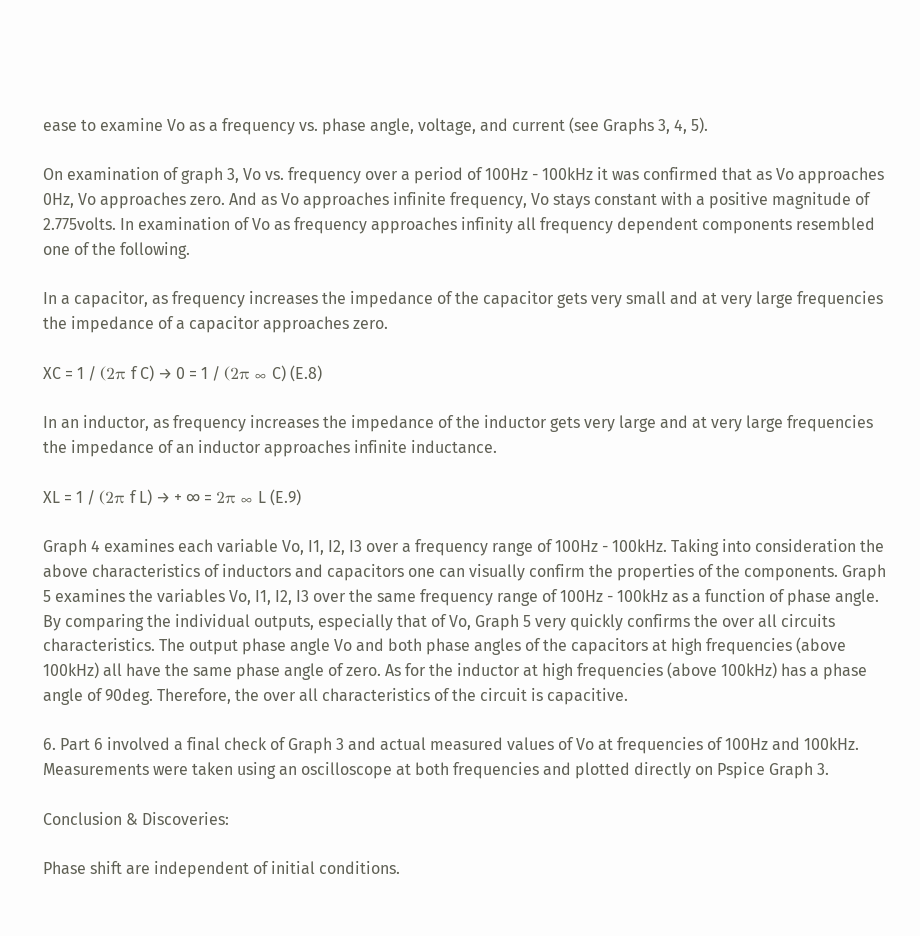ease to examine Vo as a frequency vs. phase angle, voltage, and current (see Graphs 3, 4, 5).

On examination of graph 3, Vo vs. frequency over a period of 100Hz - 100kHz it was confirmed that as Vo approaches 0Hz, Vo approaches zero. And as Vo approaches infinite frequency, Vo stays constant with a positive magnitude of 2.775volts. In examination of Vo as frequency approaches infinity all frequency dependent components resembled one of the following.

In a capacitor, as frequency increases the impedance of the capacitor gets very small and at very large frequencies the impedance of a capacitor approaches zero.

XC = 1 / (2π f C) → 0 = 1 / (2π ∞ C) (E.8)

In an inductor, as frequency increases the impedance of the inductor gets very large and at very large frequencies the impedance of an inductor approaches infinite inductance.

XL = 1 / (2π f L) → + ∞ = 2π ∞ L (E.9)

Graph 4 examines each variable Vo, I1, I2, I3 over a frequency range of 100Hz - 100kHz. Taking into consideration the above characteristics of inductors and capacitors one can visually confirm the properties of the components. Graph 5 examines the variables Vo, I1, I2, I3 over the same frequency range of 100Hz - 100kHz as a function of phase angle. By comparing the individual outputs, especially that of Vo, Graph 5 very quickly confirms the over all circuits characteristics. The output phase angle Vo and both phase angles of the capacitors at high frequencies (above 100kHz) all have the same phase angle of zero. As for the inductor at high frequencies (above 100kHz) has a phase angle of 90deg. Therefore, the over all characteristics of the circuit is capacitive.

6. Part 6 involved a final check of Graph 3 and actual measured values of Vo at frequencies of 100Hz and 100kHz. Measurements were taken using an oscilloscope at both frequencies and plotted directly on Pspice Graph 3.

Conclusion & Discoveries:

Phase shift are independent of initial conditions.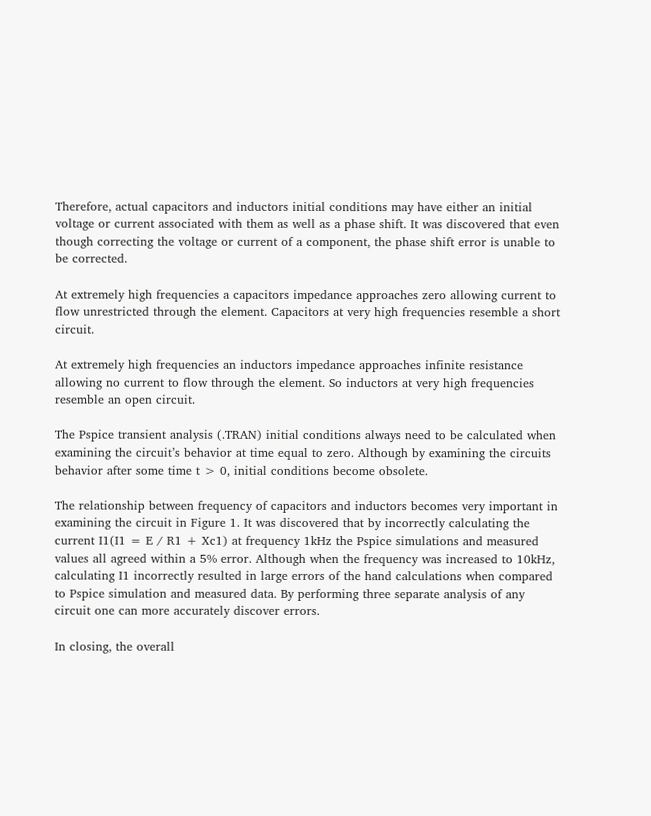Therefore, actual capacitors and inductors initial conditions may have either an initial voltage or current associated with them as well as a phase shift. It was discovered that even though correcting the voltage or current of a component, the phase shift error is unable to be corrected.

At extremely high frequencies a capacitors impedance approaches zero allowing current to flow unrestricted through the element. Capacitors at very high frequencies resemble a short circuit.

At extremely high frequencies an inductors impedance approaches infinite resistance allowing no current to flow through the element. So inductors at very high frequencies resemble an open circuit.

The Pspice transient analysis (.TRAN) initial conditions always need to be calculated when examining the circuit’s behavior at time equal to zero. Although by examining the circuits behavior after some time t > 0, initial conditions become obsolete.

The relationship between frequency of capacitors and inductors becomes very important in examining the circuit in Figure 1. It was discovered that by incorrectly calculating the current I1(I1 = E / R1 + Xc1) at frequency 1kHz the Pspice simulations and measured values all agreed within a 5% error. Although when the frequency was increased to 10kHz, calculating I1 incorrectly resulted in large errors of the hand calculations when compared to Pspice simulation and measured data. By performing three separate analysis of any circuit one can more accurately discover errors.

In closing, the overall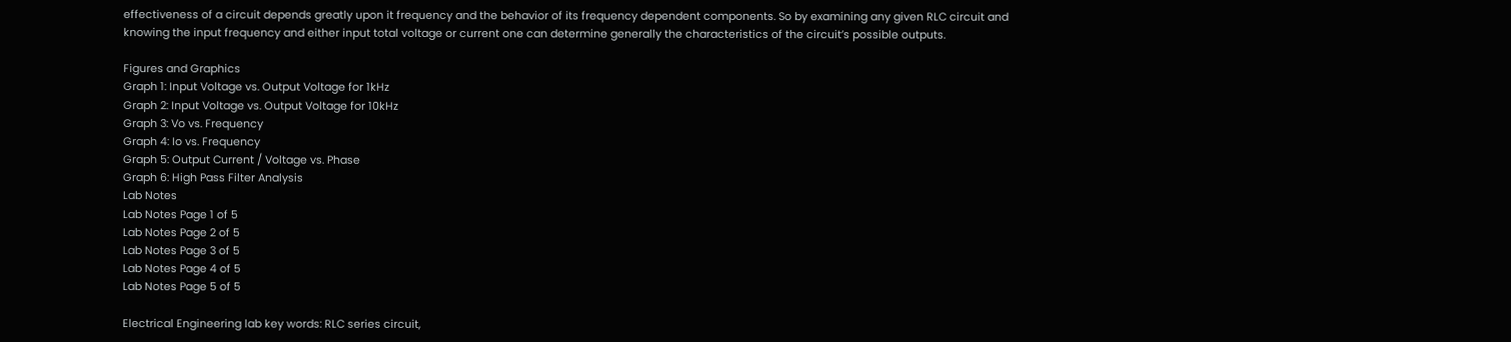effectiveness of a circuit depends greatly upon it frequency and the behavior of its frequency dependent components. So by examining any given RLC circuit and knowing the input frequency and either input total voltage or current one can determine generally the characteristics of the circuit’s possible outputs.

Figures and Graphics
Graph 1: Input Voltage vs. Output Voltage for 1kHz
Graph 2: Input Voltage vs. Output Voltage for 10kHz
Graph 3: Vo vs. Frequency
Graph 4: Io vs. Frequency
Graph 5: Output Current / Voltage vs. Phase
Graph 6: High Pass Filter Analysis
Lab Notes
Lab Notes Page 1 of 5
Lab Notes Page 2 of 5
Lab Notes Page 3 of 5
Lab Notes Page 4 of 5
Lab Notes Page 5 of 5

Electrical Engineering lab key words: RLC series circuit,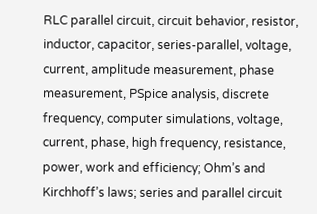RLC parallel circuit, circuit behavior, resistor, inductor, capacitor, series-parallel, voltage, current, amplitude measurement, phase measurement, PSpice analysis, discrete frequency, computer simulations, voltage, current, phase, high frequency, resistance, power, work and efficiency; Ohm’s and Kirchhoff’s laws; series and parallel circuit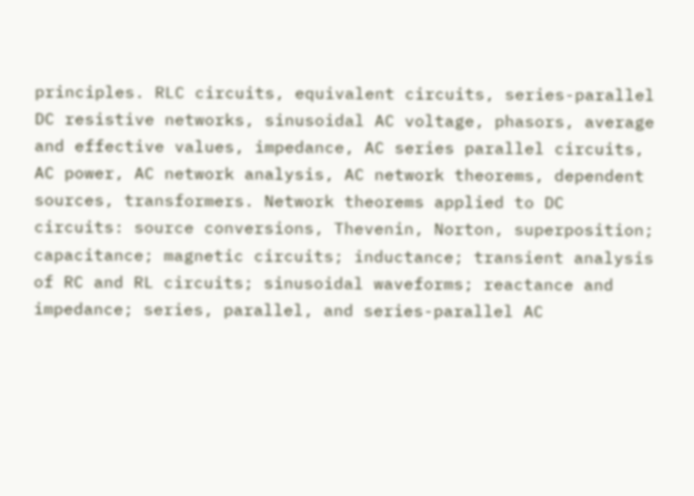principles. RLC circuits, equivalent circuits, series-parallel DC resistive networks, sinusoidal AC voltage, phasors, average and effective values, impedance, AC series parallel circuits, AC power, AC network analysis, AC network theorems, dependent sources, transformers. Network theorems applied to DC circuits: source conversions, Thevenin, Norton, superposition; capacitance; magnetic circuits; inductance; transient analysis of RC and RL circuits; sinusoidal waveforms; reactance and impedance; series, parallel, and series-parallel AC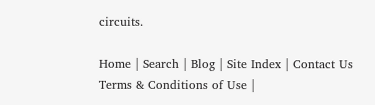circuits.

Home | Search | Blog | Site Index | Contact Us
Terms & Conditions of Use |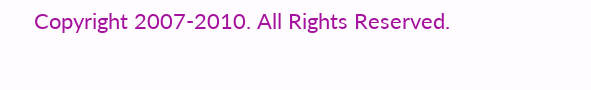Copyright 2007-2010. All Rights Reserved.